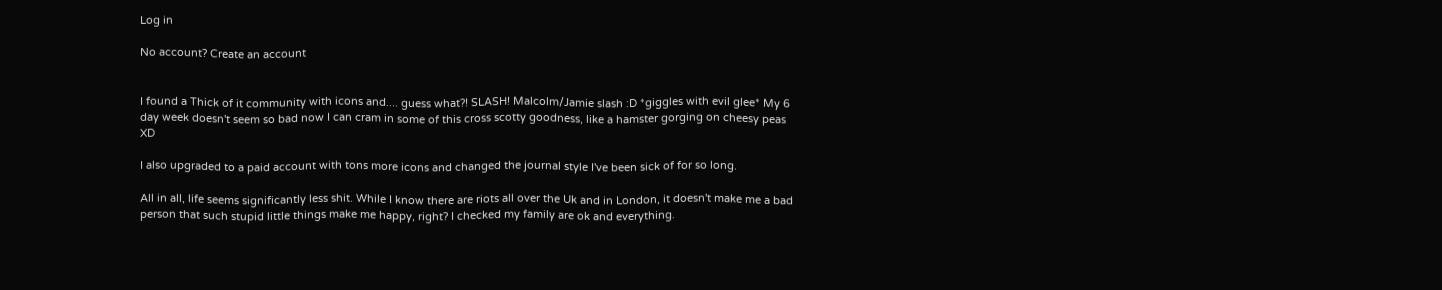Log in

No account? Create an account


I found a Thick of it community with icons and.... guess what?! SLASH! Malcolm/Jamie slash :D *giggles with evil glee* My 6 day week doesn't seem so bad now I can cram in some of this cross scotty goodness, like a hamster gorging on cheesy peas XD

I also upgraded to a paid account with tons more icons and changed the journal style I've been sick of for so long.

All in all, life seems significantly less shit. While I know there are riots all over the Uk and in London, it doesn't make me a bad person that such stupid little things make me happy, right? I checked my family are ok and everything.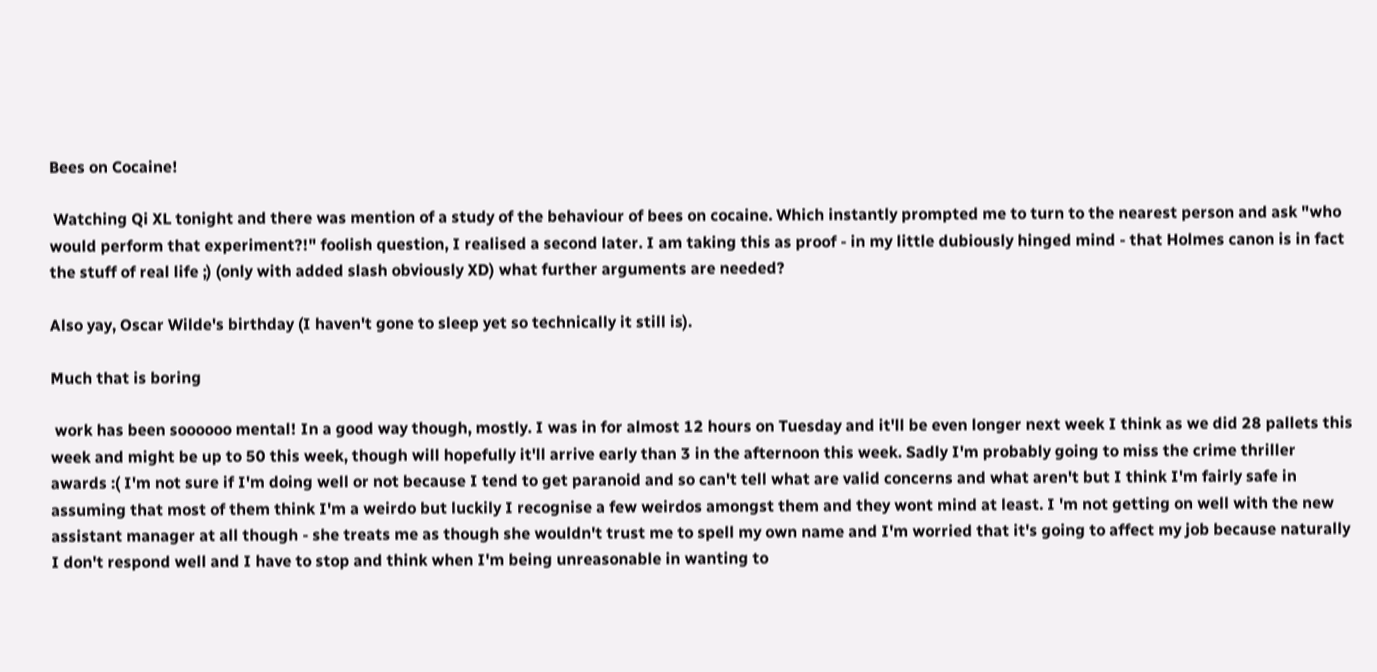Bees on Cocaine!

 Watching Qi XL tonight and there was mention of a study of the behaviour of bees on cocaine. Which instantly prompted me to turn to the nearest person and ask "who would perform that experiment?!" foolish question, I realised a second later. I am taking this as proof - in my little dubiously hinged mind - that Holmes canon is in fact the stuff of real life ;) (only with added slash obviously XD) what further arguments are needed?

Also yay, Oscar Wilde's birthday (I haven't gone to sleep yet so technically it still is).

Much that is boring

 work has been soooooo mental! In a good way though, mostly. I was in for almost 12 hours on Tuesday and it'll be even longer next week I think as we did 28 pallets this week and might be up to 50 this week, though will hopefully it'll arrive early than 3 in the afternoon this week. Sadly I'm probably going to miss the crime thriller awards :( I'm not sure if I'm doing well or not because I tend to get paranoid and so can't tell what are valid concerns and what aren't but I think I'm fairly safe in assuming that most of them think I'm a weirdo but luckily I recognise a few weirdos amongst them and they wont mind at least. I 'm not getting on well with the new assistant manager at all though - she treats me as though she wouldn't trust me to spell my own name and I'm worried that it's going to affect my job because naturally I don't respond well and I have to stop and think when I'm being unreasonable in wanting to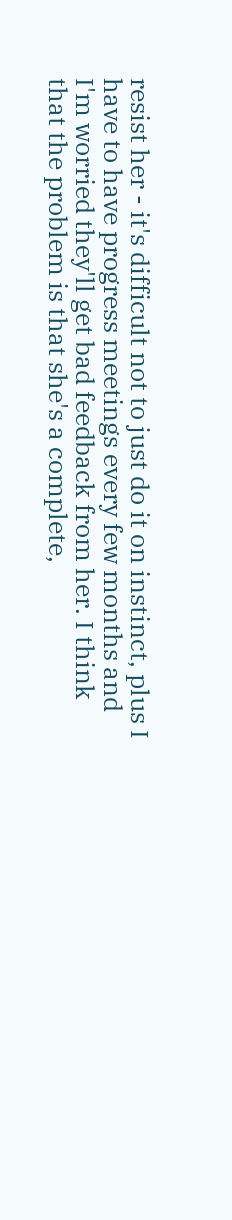resist her - it's difficult not to just do it on instinct, plus I have to have progress meetings every few months and I'm worried they'll get bad feedback from her. I think that the problem is that she's a complete,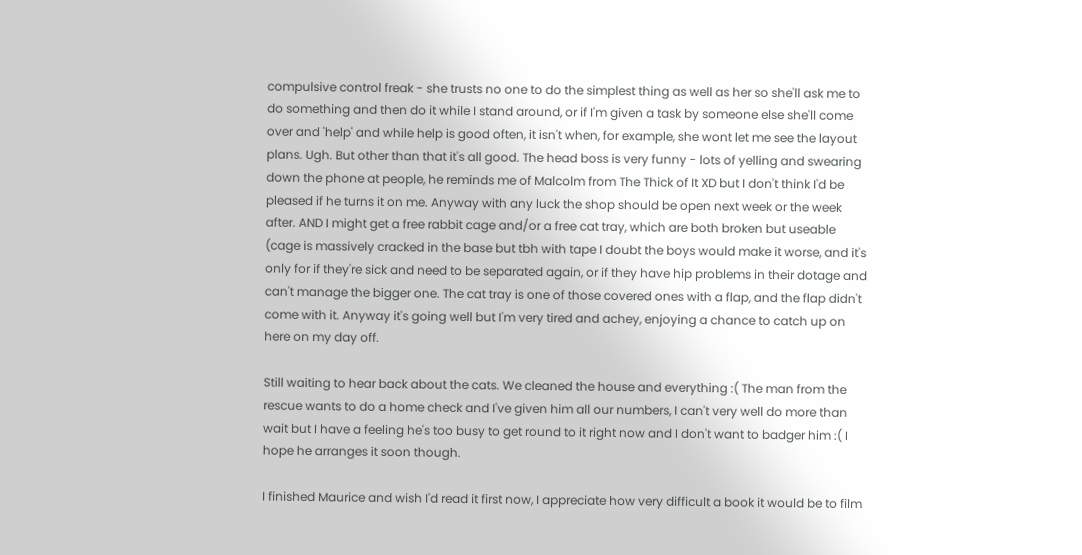compulsive control freak - she trusts no one to do the simplest thing as well as her so she'll ask me to do something and then do it while I stand around, or if I'm given a task by someone else she'll come over and 'help' and while help is good often, it isn't when, for example, she wont let me see the layout plans. Ugh. But other than that it's all good. The head boss is very funny - lots of yelling and swearing down the phone at people, he reminds me of Malcolm from The Thick of It XD but I don't think I'd be pleased if he turns it on me. Anyway with any luck the shop should be open next week or the week after. AND I might get a free rabbit cage and/or a free cat tray, which are both broken but useable (cage is massively cracked in the base but tbh with tape I doubt the boys would make it worse, and it's only for if they're sick and need to be separated again, or if they have hip problems in their dotage and can't manage the bigger one. The cat tray is one of those covered ones with a flap, and the flap didn't come with it. Anyway it's going well but I'm very tired and achey, enjoying a chance to catch up on here on my day off.

Still waiting to hear back about the cats. We cleaned the house and everything :( The man from the rescue wants to do a home check and I've given him all our numbers, I can't very well do more than wait but I have a feeling he's too busy to get round to it right now and I don't want to badger him :( I hope he arranges it soon though.

I finished Maurice and wish I'd read it first now, I appreciate how very difficult a book it would be to film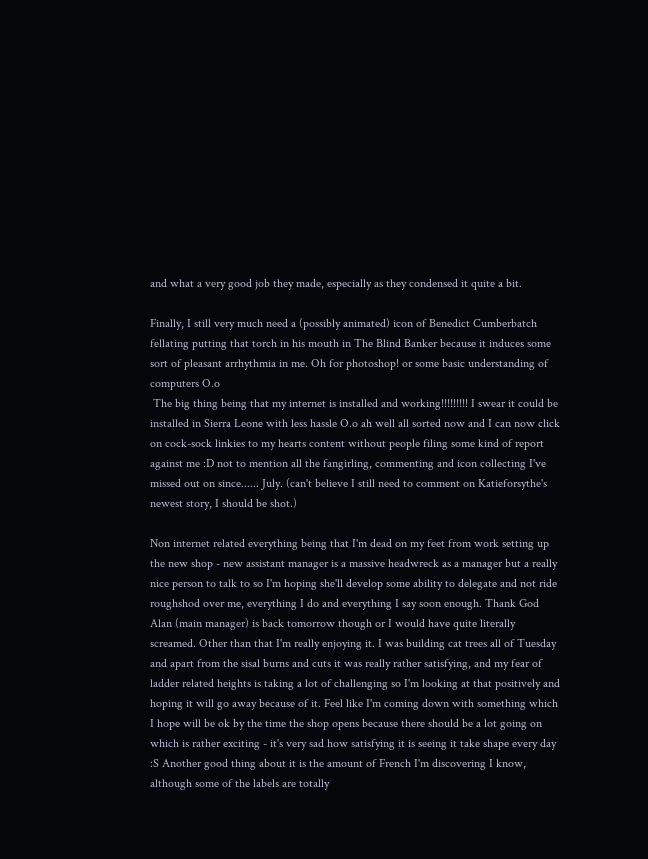and what a very good job they made, especially as they condensed it quite a bit.

Finally, I still very much need a (possibly animated) icon of Benedict Cumberbatch fellating putting that torch in his mouth in The Blind Banker because it induces some sort of pleasant arrhythmia in me. Oh for photoshop! or some basic understanding of computers O.o
 The big thing being that my internet is installed and working!!!!!!!!! I swear it could be installed in Sierra Leone with less hassle O.o ah well all sorted now and I can now click on cock-sock linkies to my hearts content without people filing some kind of report against me :D not to mention all the fangirling, commenting and icon collecting I've missed out on since...... July. (can't believe I still need to comment on Katieforsythe's newest story, I should be shot.)

Non internet related everything being that I'm dead on my feet from work setting up the new shop - new assistant manager is a massive headwreck as a manager but a really nice person to talk to so I'm hoping she'll develop some ability to delegate and not ride roughshod over me, everything I do and everything I say soon enough. Thank God Alan (main manager) is back tomorrow though or I would have quite literally screamed. Other than that I'm really enjoying it. I was building cat trees all of Tuesday and apart from the sisal burns and cuts it was really rather satisfying, and my fear of ladder related heights is taking a lot of challenging so I'm looking at that positively and hoping it will go away because of it. Feel like I'm coming down with something which I hope will be ok by the time the shop opens because there should be a lot going on which is rather exciting - it's very sad how satisfying it is seeing it take shape every day :S Another good thing about it is the amount of French I'm discovering I know, although some of the labels are totally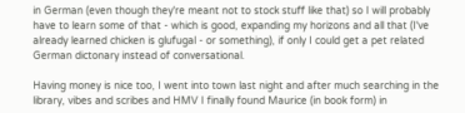in German (even though they're meant not to stock stuff like that) so I will probably have to learn some of that - which is good, expanding my horizons and all that (I've already learned chicken is glufugal - or something), if only I could get a pet related German dictonary instead of conversational.

Having money is nice too, I went into town last night and after much searching in the library, vibes and scribes and HMV I finally found Maurice (in book form) in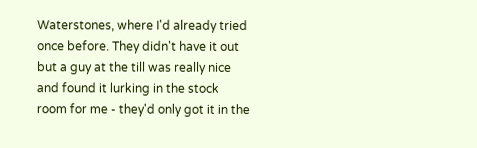Waterstones, where I'd already tried once before. They didn't have it out but a guy at the till was really nice and found it lurking in the stock room for me - they'd only got it in the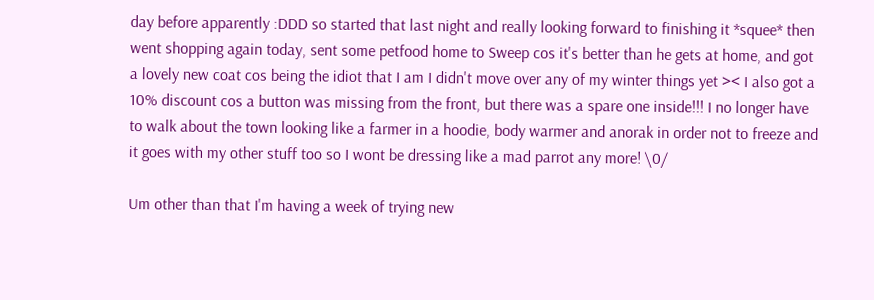day before apparently :DDD so started that last night and really looking forward to finishing it *squee* then went shopping again today, sent some petfood home to Sweep cos it's better than he gets at home, and got a lovely new coat cos being the idiot that I am I didn't move over any of my winter things yet >< I also got a 10% discount cos a button was missing from the front, but there was a spare one inside!!! I no longer have to walk about the town looking like a farmer in a hoodie, body warmer and anorak in order not to freeze and it goes with my other stuff too so I wont be dressing like a mad parrot any more! \0/

Um other than that I'm having a week of trying new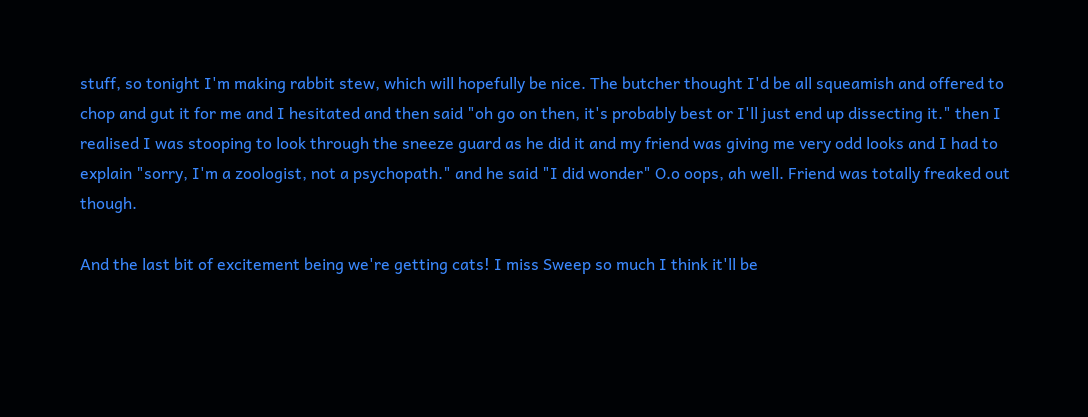stuff, so tonight I'm making rabbit stew, which will hopefully be nice. The butcher thought I'd be all squeamish and offered to chop and gut it for me and I hesitated and then said "oh go on then, it's probably best or I'll just end up dissecting it." then I realised I was stooping to look through the sneeze guard as he did it and my friend was giving me very odd looks and I had to explain "sorry, I'm a zoologist, not a psychopath." and he said "I did wonder" O.o oops, ah well. Friend was totally freaked out though.

And the last bit of excitement being we're getting cats! I miss Sweep so much I think it'll be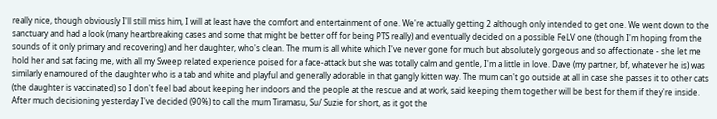really nice, though obviously I'll still miss him, I will at least have the comfort and entertainment of one. We're actually getting 2 although only intended to get one. We went down to the sanctuary and had a look (many heartbreaking cases and some that might be better off for being PTS really) and eventually decided on a possible FeLV one (though I'm hoping from the sounds of it only primary and recovering) and her daughter, who's clean. The mum is all white which I've never gone for much but absolutely gorgeous and so affectionate - she let me hold her and sat facing me, with all my Sweep related experience poised for a face-attack but she was totally calm and gentle, I'm a little in love. Dave (my partner, bf, whatever he is) was similarly enamoured of the daughter who is a tab and white and playful and generally adorable in that gangly kitten way. The mum can't go outside at all in case she passes it to other cats (the daughter is vaccinated) so I don't feel bad about keeping her indoors and the people at the rescue and at work, said keeping them together will be best for them if they're inside. After much decisioning yesterday I've decided (90%) to call the mum Tiramasu, Su/ Suzie for short, as it got the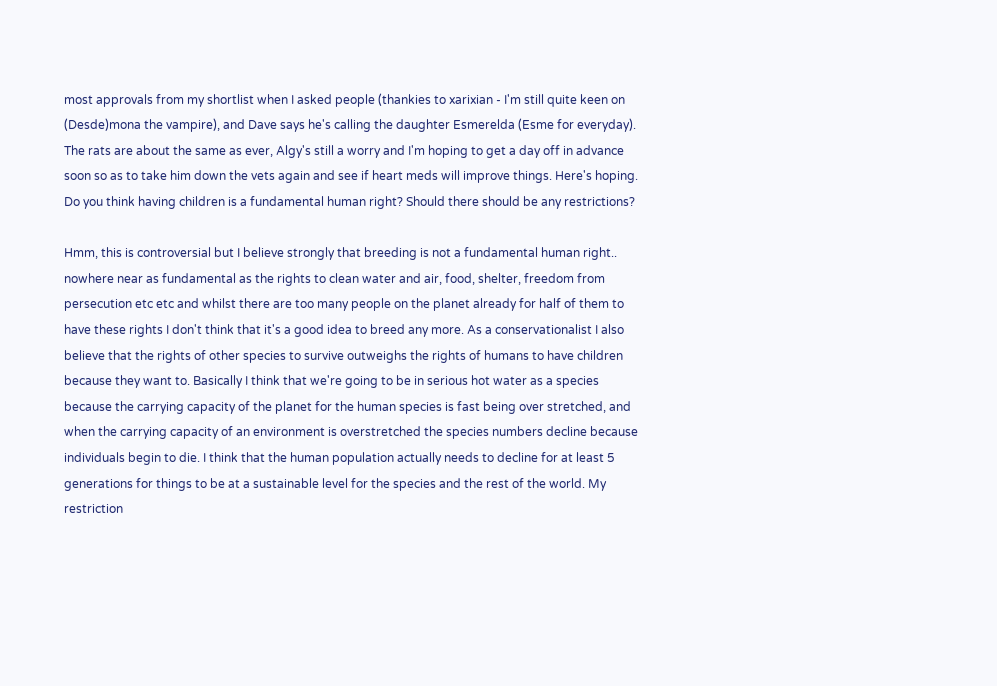most approvals from my shortlist when I asked people (thankies to xarixian - I'm still quite keen on (Desde)mona the vampire), and Dave says he's calling the daughter Esmerelda (Esme for everyday). The rats are about the same as ever, Algy's still a worry and I'm hoping to get a day off in advance soon so as to take him down the vets again and see if heart meds will improve things. Here's hoping.
Do you think having children is a fundamental human right? Should there should be any restrictions?

Hmm, this is controversial but I believe strongly that breeding is not a fundamental human right.. nowhere near as fundamental as the rights to clean water and air, food, shelter, freedom from persecution etc etc and whilst there are too many people on the planet already for half of them to have these rights I don't think that it's a good idea to breed any more. As a conservationalist I also believe that the rights of other species to survive outweighs the rights of humans to have children because they want to. Basically I think that we're going to be in serious hot water as a species because the carrying capacity of the planet for the human species is fast being over stretched, and when the carrying capacity of an environment is overstretched the species numbers decline because individuals begin to die. I think that the human population actually needs to decline for at least 5 generations for things to be at a sustainable level for the species and the rest of the world. My restriction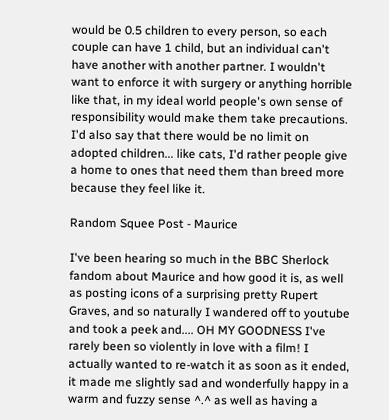would be 0.5 children to every person, so each couple can have 1 child, but an individual can't have another with another partner. I wouldn't want to enforce it with surgery or anything horrible like that, in my ideal world people's own sense of responsibility would make them take precautions. I'd also say that there would be no limit on adopted children... like cats, I'd rather people give a home to ones that need them than breed more because they feel like it.

Random Squee Post - Maurice

I've been hearing so much in the BBC Sherlock fandom about Maurice and how good it is, as well as posting icons of a surprising pretty Rupert Graves, and so naturally I wandered off to youtube and took a peek and.... OH MY GOODNESS I've rarely been so violently in love with a film! I actually wanted to re-watch it as soon as it ended, it made me slightly sad and wonderfully happy in a warm and fuzzy sense ^.^ as well as having a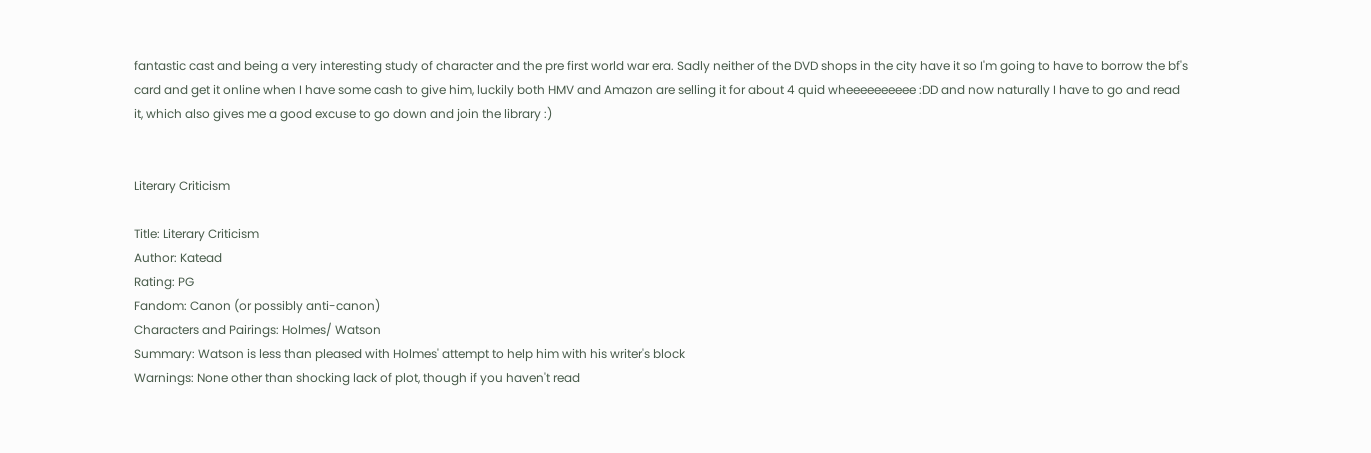fantastic cast and being a very interesting study of character and the pre first world war era. Sadly neither of the DVD shops in the city have it so I'm going to have to borrow the bf's card and get it online when I have some cash to give him, luckily both HMV and Amazon are selling it for about 4 quid wheeeeeeeeee :DD and now naturally I have to go and read it, which also gives me a good excuse to go down and join the library :)


Literary Criticism

Title: Literary Criticism
Author: Katead
Rating: PG
Fandom: Canon (or possibly anti-canon)
Characters and Pairings: Holmes/ Watson
Summary: Watson is less than pleased with Holmes' attempt to help him with his writer's block
Warnings: None other than shocking lack of plot, though if you haven't read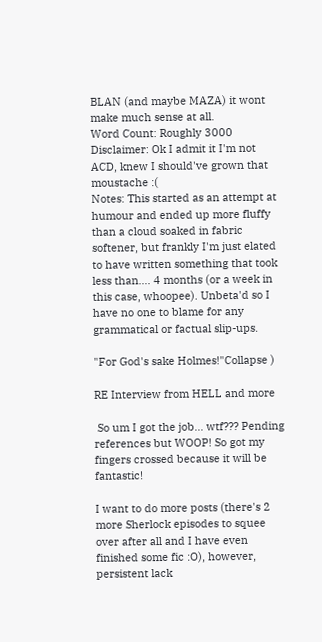BLAN (and maybe MAZA) it wont make much sense at all.
Word Count: Roughly 3000
Disclaimer: Ok I admit it I'm not ACD, knew I should've grown that moustache :(
Notes: This started as an attempt at humour and ended up more fluffy than a cloud soaked in fabric softener, but frankly I'm just elated to have written something that took less than…. 4 months (or a week in this case, whoopee). Unbeta'd so I have no one to blame for any grammatical or factual slip-ups.

"For God's sake Holmes!"Collapse )

RE Interview from HELL and more

 So um I got the job... wtf??? Pending references but WOOP! So got my fingers crossed because it will be fantastic!

I want to do more posts (there's 2 more Sherlock episodes to squee over after all and I have even finished some fic :O), however, persistent lack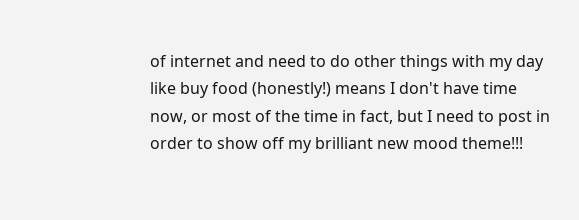of internet and need to do other things with my day like buy food (honestly!) means I don't have time now, or most of the time in fact, but I need to post in order to show off my brilliant new mood theme!!!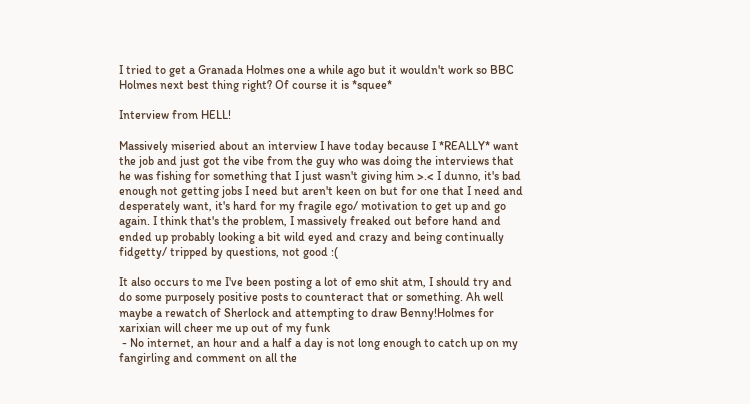I tried to get a Granada Holmes one a while ago but it wouldn't work so BBC Holmes next best thing right? Of course it is *squee*

Interview from HELL!

Massively miseried about an interview I have today because I *REALLY* want the job and just got the vibe from the guy who was doing the interviews that he was fishing for something that I just wasn't giving him >.< I dunno, it's bad enough not getting jobs I need but aren't keen on but for one that I need and desperately want, it's hard for my fragile ego/ motivation to get up and go again. I think that's the problem, I massively freaked out before hand and ended up probably looking a bit wild eyed and crazy and being continually fidgetty/ tripped by questions, not good :(

It also occurs to me I've been posting a lot of emo shit atm, I should try and do some purposely positive posts to counteract that or something. Ah well maybe a rewatch of Sherlock and attempting to draw Benny!Holmes for xarixian will cheer me up out of my funk
 - No internet, an hour and a half a day is not long enough to catch up on my fangirling and comment on all the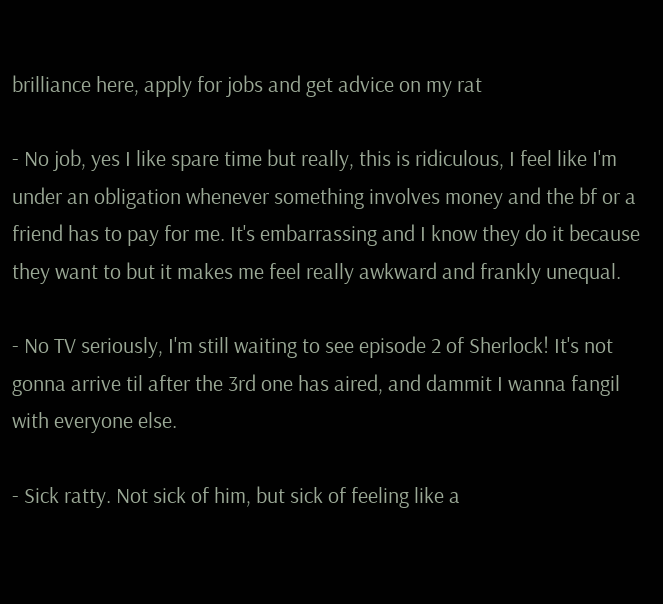brilliance here, apply for jobs and get advice on my rat

- No job, yes I like spare time but really, this is ridiculous, I feel like I'm under an obligation whenever something involves money and the bf or a friend has to pay for me. It's embarrassing and I know they do it because they want to but it makes me feel really awkward and frankly unequal.

- No TV seriously, I'm still waiting to see episode 2 of Sherlock! It's not gonna arrive til after the 3rd one has aired, and dammit I wanna fangil with everyone else.

- Sick ratty. Not sick of him, but sick of feeling like a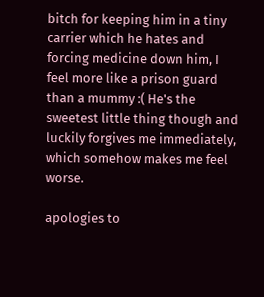bitch for keeping him in a tiny carrier which he hates and forcing medicine down him, I feel more like a prison guard than a mummy :( He's the sweetest little thing though and luckily forgives me immediately, which somehow makes me feel worse.

apologies to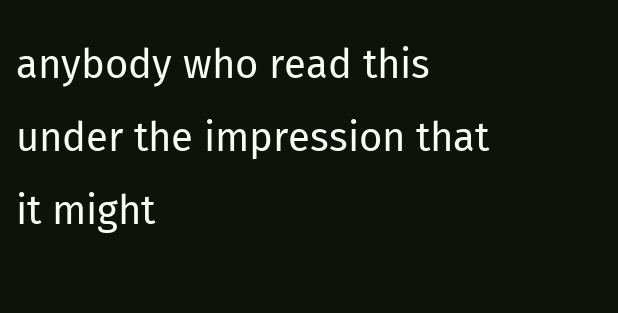anybody who read this under the impression that it might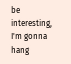be interesting, I'm gonna hang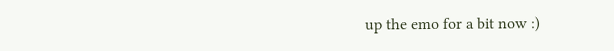up the emo for a bit now :)